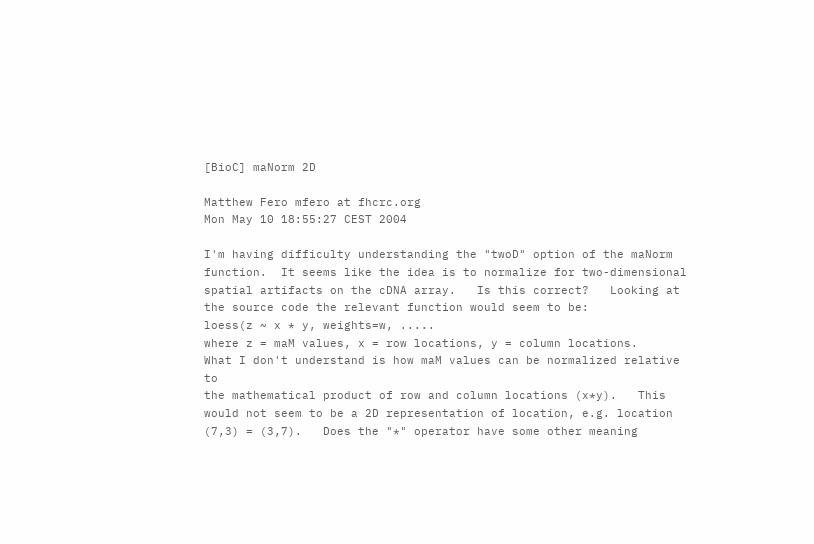[BioC] maNorm 2D

Matthew Fero mfero at fhcrc.org
Mon May 10 18:55:27 CEST 2004

I'm having difficulty understanding the "twoD" option of the maNorm
function.  It seems like the idea is to normalize for two-dimensional
spatial artifacts on the cDNA array.   Is this correct?   Looking at
the source code the relevant function would seem to be:
loess(z ~ x * y, weights=w, .....
where z = maM values, x = row locations, y = column locations.
What I don't understand is how maM values can be normalized relative to
the mathematical product of row and column locations (x*y).   This
would not seem to be a 2D representation of location, e.g. location
(7,3) = (3,7).   Does the "*" operator have some other meaning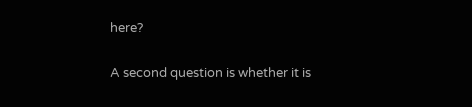here?

A second question is whether it is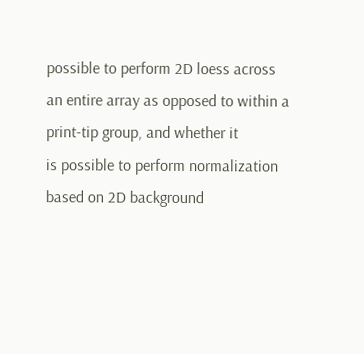possible to perform 2D loess across
an entire array as opposed to within a print-tip group, and whether it
is possible to perform normalization based on 2D background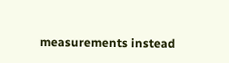measurements instead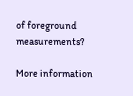of foreground measurements?

More information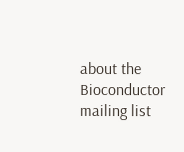about the Bioconductor mailing list